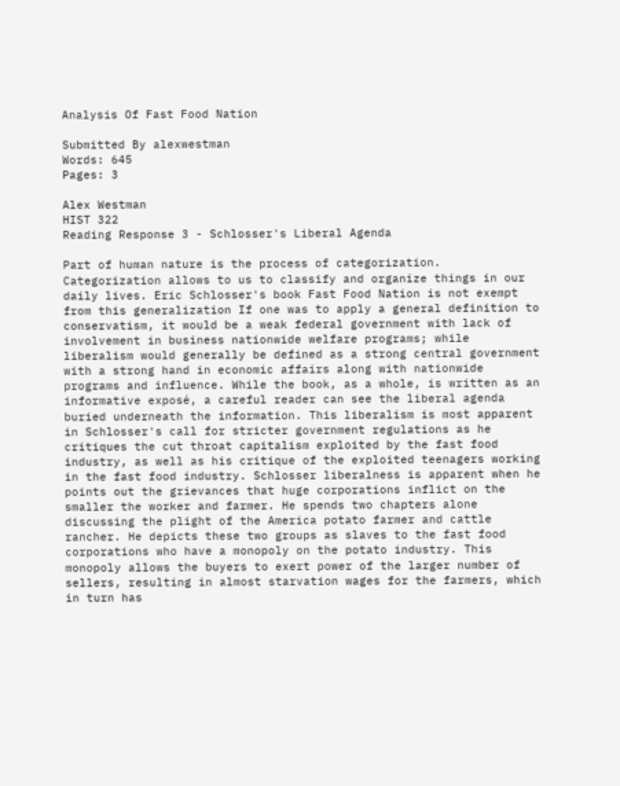Analysis Of Fast Food Nation

Submitted By alexwestman
Words: 645
Pages: 3

Alex Westman
HIST 322
Reading Response 3 - Schlosser's Liberal Agenda

Part of human nature is the process of categorization. Categorization allows to us to classify and organize things in our daily lives. Eric Schlosser's book Fast Food Nation is not exempt from this generalization If one was to apply a general definition to conservatism, it would be a weak federal government with lack of involvement in business nationwide welfare programs; while liberalism would generally be defined as a strong central government with a strong hand in economic affairs along with nationwide programs and influence. While the book, as a whole, is written as an informative exposé, a careful reader can see the liberal agenda buried underneath the information. This liberalism is most apparent in Schlosser's call for stricter government regulations as he critiques the cut throat capitalism exploited by the fast food industry, as well as his critique of the exploited teenagers working in the fast food industry. Schlosser liberalness is apparent when he points out the grievances that huge corporations inflict on the smaller the worker and farmer. He spends two chapters alone discussing the plight of the America potato farmer and cattle rancher. He depicts these two groups as slaves to the fast food corporations who have a monopoly on the potato industry. This monopoly allows the buyers to exert power of the larger number of sellers, resulting in almost starvation wages for the farmers, which in turn has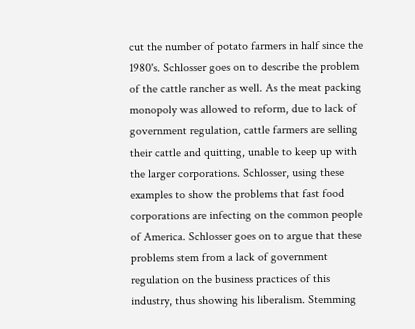cut the number of potato farmers in half since the 1980's. Schlosser goes on to describe the problem of the cattle rancher as well. As the meat packing monopoly was allowed to reform, due to lack of government regulation, cattle farmers are selling their cattle and quitting, unable to keep up with the larger corporations. Schlosser, using these examples to show the problems that fast food corporations are infecting on the common people of America. Schlosser goes on to argue that these problems stem from a lack of government regulation on the business practices of this industry, thus showing his liberalism. Stemming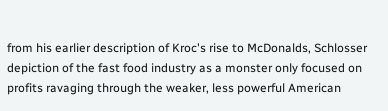from his earlier description of Kroc's rise to McDonalds, Schlosser depiction of the fast food industry as a monster only focused on profits ravaging through the weaker, less powerful American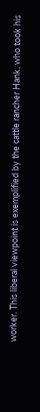worker. This liberal viewpoint is exemplified by the cattle rancher Hank, who took his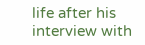life after his interview with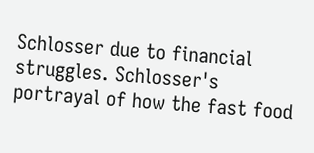Schlosser due to financial struggles. Schlosser's portrayal of how the fast food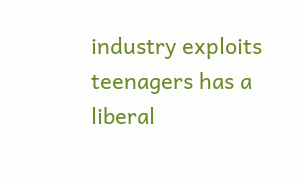industry exploits teenagers has a liberal